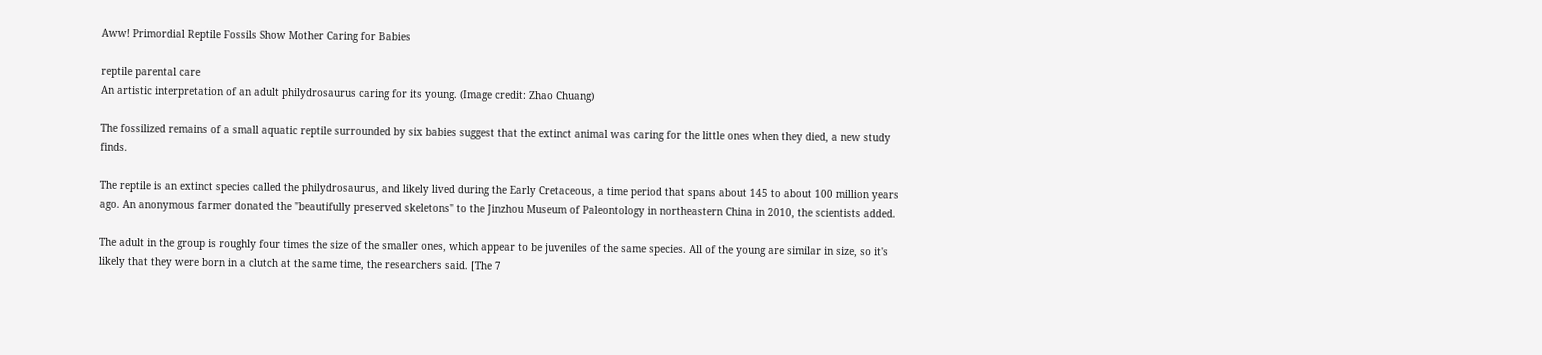Aww! Primordial Reptile Fossils Show Mother Caring for Babies

reptile parental care
An artistic interpretation of an adult philydrosaurus caring for its young. (Image credit: Zhao Chuang)

The fossilized remains of a small aquatic reptile surrounded by six babies suggest that the extinct animal was caring for the little ones when they died, a new study finds.

The reptile is an extinct species called the philydrosaurus, and likely lived during the Early Cretaceous, a time period that spans about 145 to about 100 million years ago. An anonymous farmer donated the "beautifully preserved skeletons" to the Jinzhou Museum of Paleontology in northeastern China in 2010, the scientists added.

The adult in the group is roughly four times the size of the smaller ones, which appear to be juveniles of the same species. All of the young are similar in size, so it's likely that they were born in a clutch at the same time, the researchers said. [The 7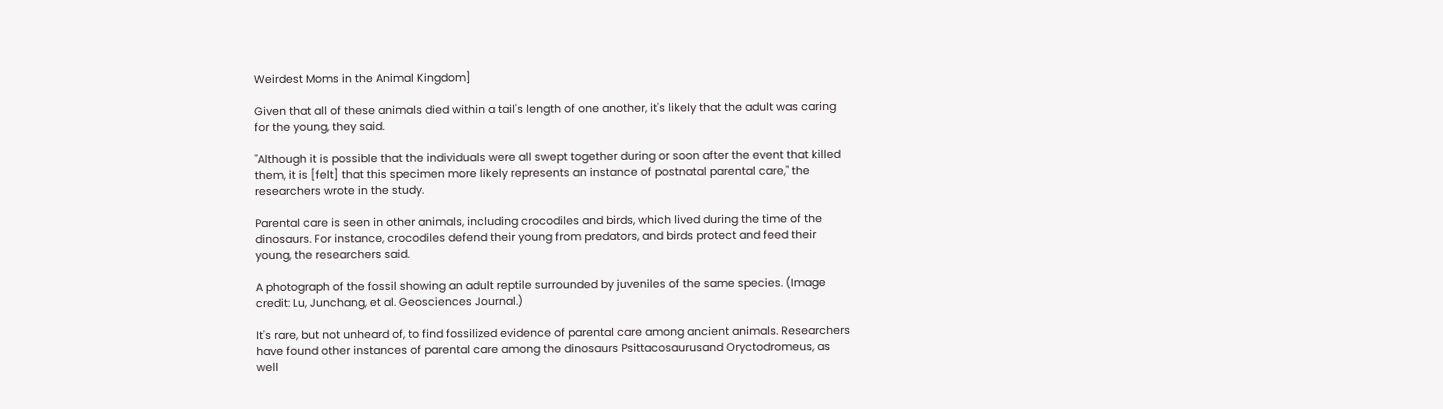Weirdest Moms in the Animal Kingdom]

Given that all of these animals died within a tail's length of one another, it's likely that the adult was caring for the young, they said.

"Although it is possible that the individuals were all swept together during or soon after the event that killed them, it is [felt] that this specimen more likely represents an instance of postnatal parental care," the researchers wrote in the study.

Parental care is seen in other animals, including crocodiles and birds, which lived during the time of the dinosaurs. For instance, crocodiles defend their young from predators, and birds protect and feed their young, the researchers said.

A photograph of the fossil showing an adult reptile surrounded by juveniles of the same species. (Image credit: Lu, Junchang, et al. Geosciences Journal.)

It's rare, but not unheard of, to find fossilized evidence of parental care among ancient animals. Researchers have found other instances of parental care among the dinosaurs Psittacosaurusand Oryctodromeus, as well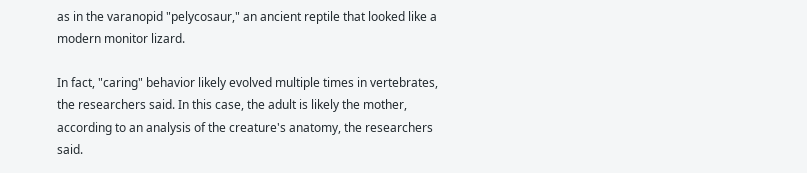as in the varanopid "pelycosaur," an ancient reptile that looked like a modern monitor lizard.

In fact, "caring" behavior likely evolved multiple times in vertebrates, the researchers said. In this case, the adult is likely the mother, according to an analysis of the creature's anatomy, the researchers said.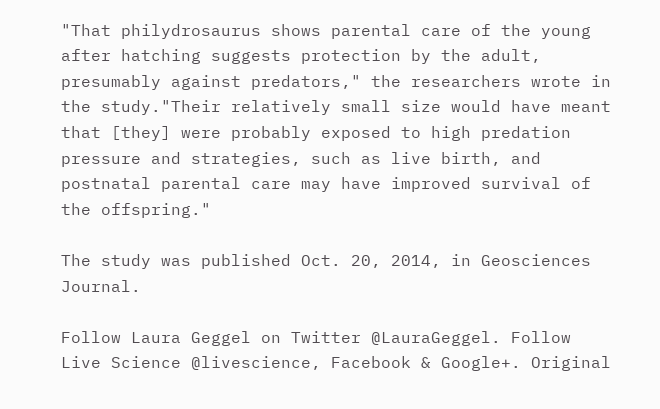"That philydrosaurus shows parental care of the young after hatching suggests protection by the adult, presumably against predators," the researchers wrote in the study."Their relatively small size would have meant that [they] were probably exposed to high predation pressure and strategies, such as live birth, and postnatal parental care may have improved survival of the offspring."

The study was published Oct. 20, 2014, in Geosciences Journal.

Follow Laura Geggel on Twitter @LauraGeggel. Follow Live Science @livescience, Facebook & Google+. Original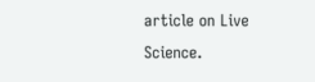article on Live Science.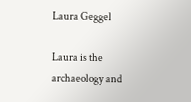Laura Geggel

Laura is the archaeology and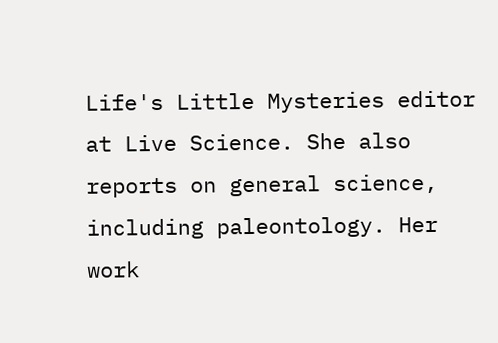Life's Little Mysteries editor at Live Science. She also reports on general science, including paleontology. Her work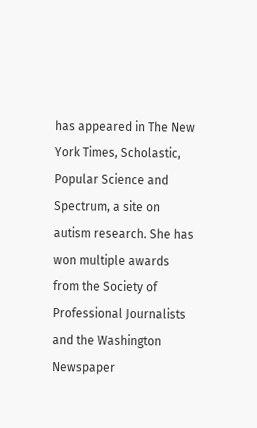has appeared in The New York Times, Scholastic, Popular Science and Spectrum, a site on autism research. She has won multiple awards from the Society of Professional Journalists and the Washington Newspaper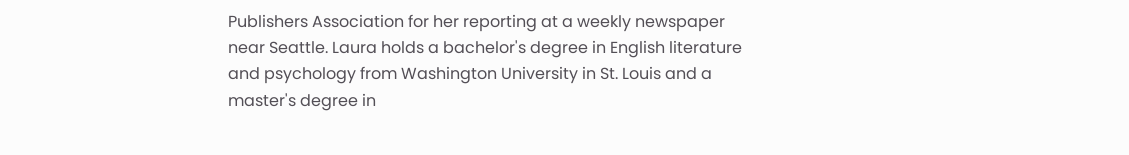Publishers Association for her reporting at a weekly newspaper near Seattle. Laura holds a bachelor's degree in English literature and psychology from Washington University in St. Louis and a master's degree in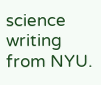science writing from NYU.